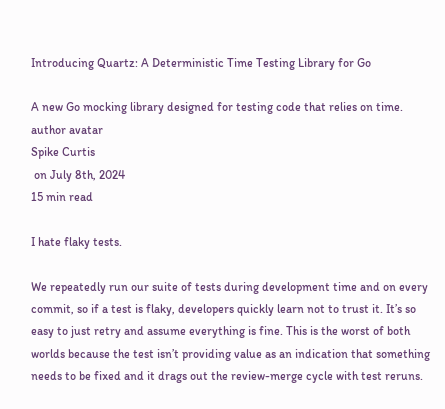Introducing Quartz: A Deterministic Time Testing Library for Go

A new Go mocking library designed for testing code that relies on time.
author avatar
Spike Curtis
 on July 8th, 2024
15 min read

I hate flaky tests.

We repeatedly run our suite of tests during development time and on every commit, so if a test is flaky, developers quickly learn not to trust it. It’s so easy to just retry and assume everything is fine. This is the worst of both worlds because the test isn’t providing value as an indication that something needs to be fixed and it drags out the review-merge cycle with test reruns.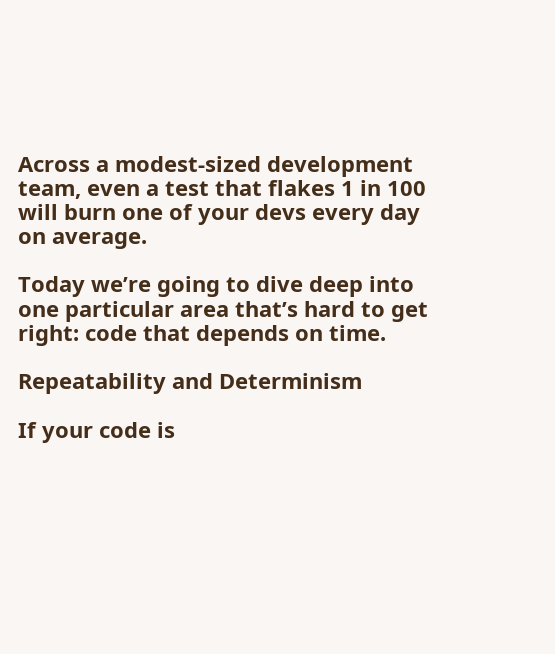Across a modest-sized development team, even a test that flakes 1 in 100 will burn one of your devs every day on average.

Today we’re going to dive deep into one particular area that’s hard to get right: code that depends on time.

Repeatability and Determinism

If your code is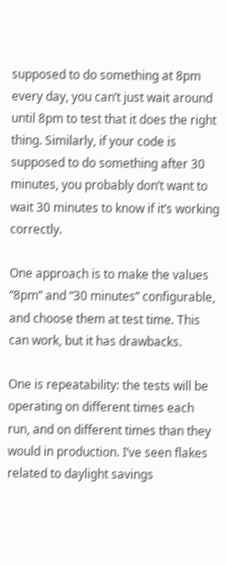supposed to do something at 8pm every day, you can’t just wait around until 8pm to test that it does the right thing. Similarly, if your code is supposed to do something after 30 minutes, you probably don’t want to wait 30 minutes to know if it’s working correctly.

One approach is to make the values “8pm” and “30 minutes” configurable, and choose them at test time. This can work, but it has drawbacks.

One is repeatability: the tests will be operating on different times each run, and on different times than they would in production. I’ve seen flakes related to daylight savings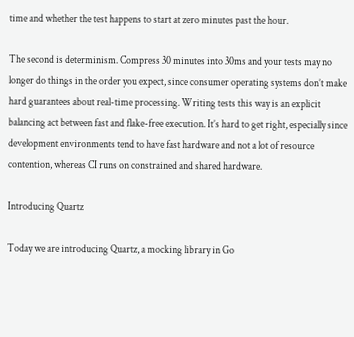time and whether the test happens to start at zero minutes past the hour.

The second is determinism. Compress 30 minutes into 30ms and your tests may no longer do things in the order you expect, since consumer operating systems don’t make hard guarantees about real-time processing. Writing tests this way is an explicit balancing act between fast and flake-free execution. It’s hard to get right, especially since development environments tend to have fast hardware and not a lot of resource contention, whereas CI runs on constrained and shared hardware.

Introducing Quartz

Today we are introducing Quartz, a mocking library in Go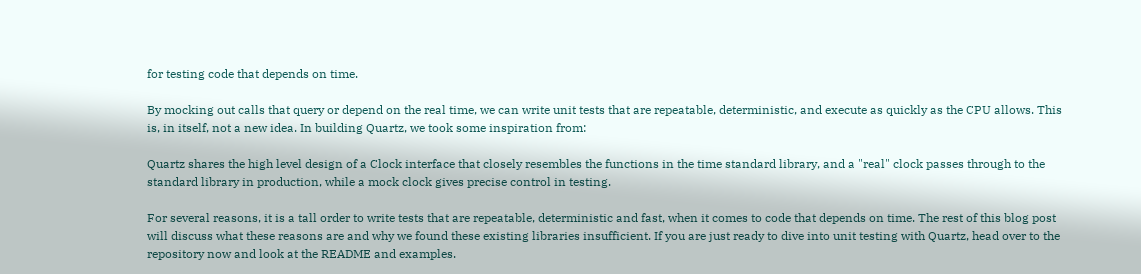for testing code that depends on time.

By mocking out calls that query or depend on the real time, we can write unit tests that are repeatable, deterministic, and execute as quickly as the CPU allows. This is, in itself, not a new idea. In building Quartz, we took some inspiration from:

Quartz shares the high level design of a Clock interface that closely resembles the functions in the time standard library, and a "real" clock passes through to the standard library in production, while a mock clock gives precise control in testing.

For several reasons, it is a tall order to write tests that are repeatable, deterministic and fast, when it comes to code that depends on time. The rest of this blog post will discuss what these reasons are and why we found these existing libraries insufficient. If you are just ready to dive into unit testing with Quartz, head over to the repository now and look at the README and examples.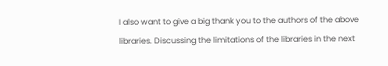I also want to give a big thank you to the authors of the above libraries. Discussing the limitations of the libraries in the next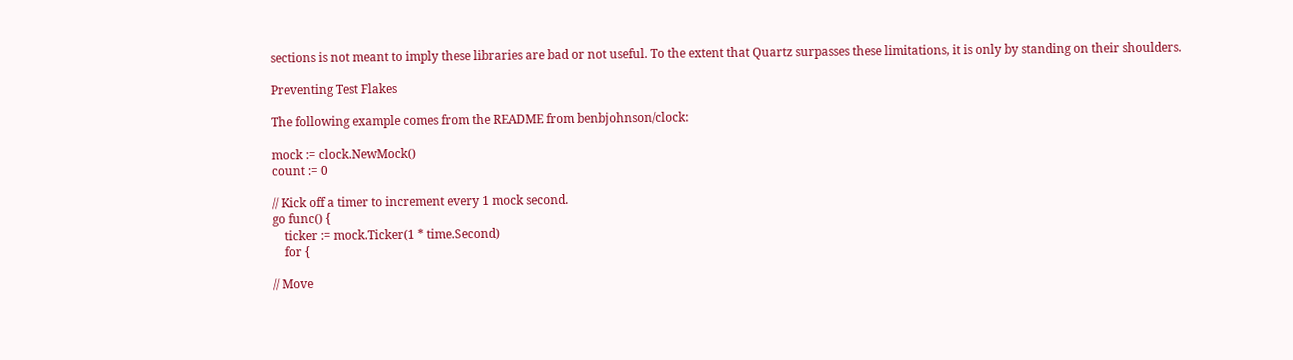sections is not meant to imply these libraries are bad or not useful. To the extent that Quartz surpasses these limitations, it is only by standing on their shoulders.

Preventing Test Flakes

The following example comes from the README from benbjohnson/clock:

mock := clock.NewMock()
count := 0

// Kick off a timer to increment every 1 mock second.
go func() {
    ticker := mock.Ticker(1 * time.Second)
    for {

// Move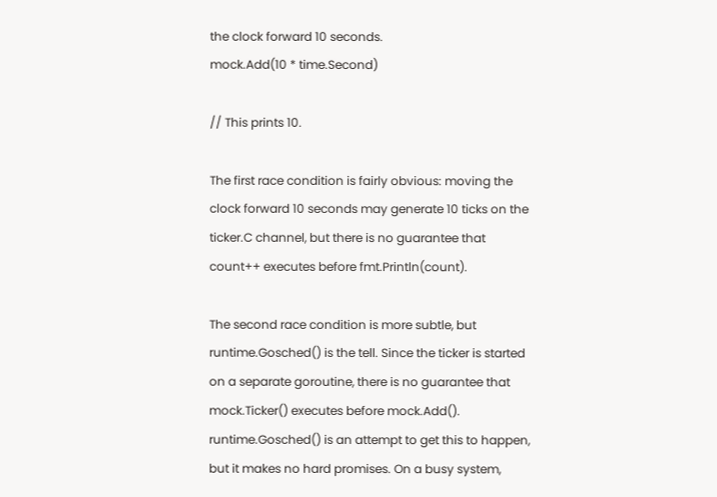the clock forward 10 seconds.
mock.Add(10 * time.Second)

// This prints 10.

The first race condition is fairly obvious: moving the clock forward 10 seconds may generate 10 ticks on the ticker.C channel, but there is no guarantee that count++ executes before fmt.Println(count).

The second race condition is more subtle, but runtime.Gosched() is the tell. Since the ticker is started on a separate goroutine, there is no guarantee that mock.Ticker() executes before mock.Add(). runtime.Gosched() is an attempt to get this to happen, but it makes no hard promises. On a busy system,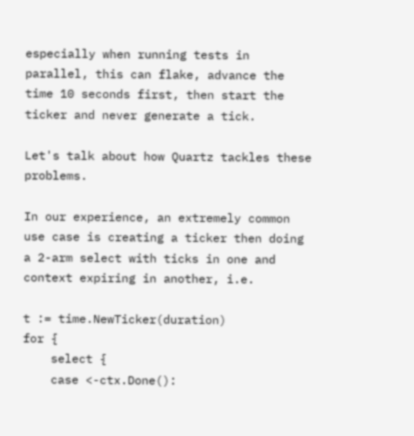especially when running tests in parallel, this can flake, advance the time 10 seconds first, then start the ticker and never generate a tick.

Let's talk about how Quartz tackles these problems.

In our experience, an extremely common use case is creating a ticker then doing a 2-arm select with ticks in one and context expiring in another, i.e.

t := time.NewTicker(duration)
for {
    select {
    case <-ctx.Done():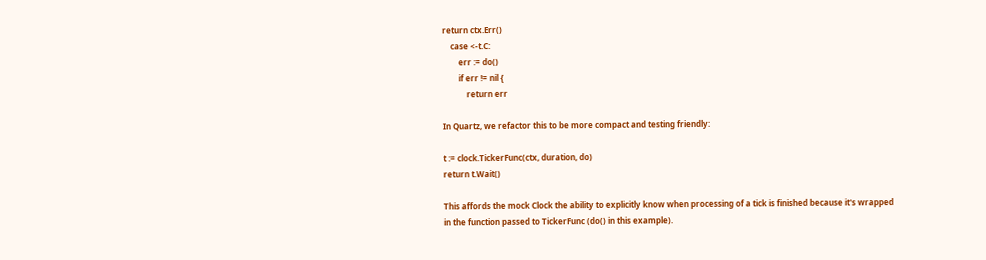return ctx.Err()
    case <-t.C:
        err := do()
        if err != nil {
            return err

In Quartz, we refactor this to be more compact and testing friendly:

t := clock.TickerFunc(ctx, duration, do)
return t.Wait()

This affords the mock Clock the ability to explicitly know when processing of a tick is finished because it's wrapped in the function passed to TickerFunc (do() in this example).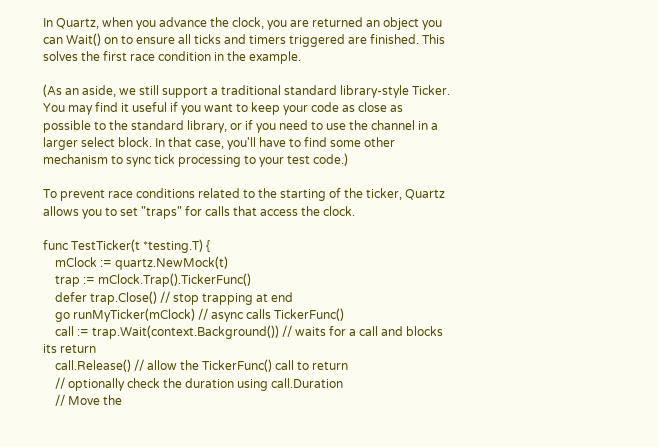In Quartz, when you advance the clock, you are returned an object you can Wait() on to ensure all ticks and timers triggered are finished. This solves the first race condition in the example.

(As an aside, we still support a traditional standard library-style Ticker. You may find it useful if you want to keep your code as close as possible to the standard library, or if you need to use the channel in a larger select block. In that case, you'll have to find some other mechanism to sync tick processing to your test code.)

To prevent race conditions related to the starting of the ticker, Quartz allows you to set "traps" for calls that access the clock.

func TestTicker(t *testing.T) {
    mClock := quartz.NewMock(t)
    trap := mClock.Trap().TickerFunc()
    defer trap.Close() // stop trapping at end
    go runMyTicker(mClock) // async calls TickerFunc()
    call := trap.Wait(context.Background()) // waits for a call and blocks its return
    call.Release() // allow the TickerFunc() call to return
    // optionally check the duration using call.Duration
    // Move the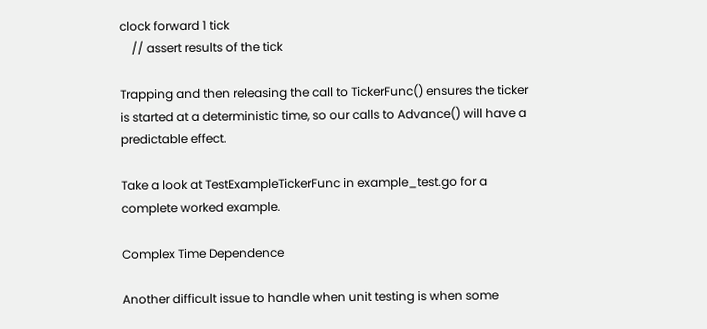clock forward 1 tick
    // assert results of the tick

Trapping and then releasing the call to TickerFunc() ensures the ticker is started at a deterministic time, so our calls to Advance() will have a predictable effect.

Take a look at TestExampleTickerFunc in example_test.go for a complete worked example.

Complex Time Dependence

Another difficult issue to handle when unit testing is when some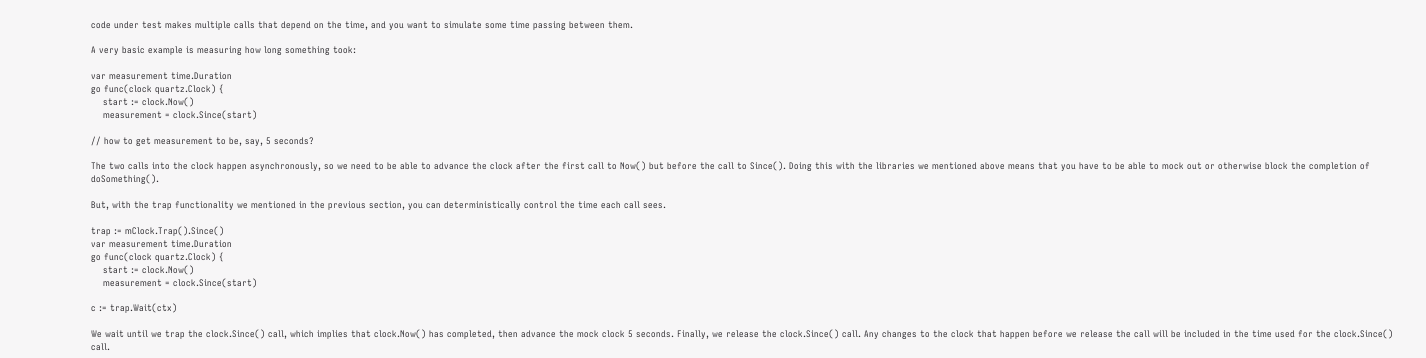code under test makes multiple calls that depend on the time, and you want to simulate some time passing between them.

A very basic example is measuring how long something took:

var measurement time.Duration
go func(clock quartz.Clock) {
    start := clock.Now()
    measurement = clock.Since(start)

// how to get measurement to be, say, 5 seconds?

The two calls into the clock happen asynchronously, so we need to be able to advance the clock after the first call to Now() but before the call to Since(). Doing this with the libraries we mentioned above means that you have to be able to mock out or otherwise block the completion of doSomething().

But, with the trap functionality we mentioned in the previous section, you can deterministically control the time each call sees.

trap := mClock.Trap().Since()
var measurement time.Duration
go func(clock quartz.Clock) {
    start := clock.Now()
    measurement = clock.Since(start)

c := trap.Wait(ctx)

We wait until we trap the clock.Since() call, which implies that clock.Now() has completed, then advance the mock clock 5 seconds. Finally, we release the clock.Since() call. Any changes to the clock that happen before we release the call will be included in the time used for the clock.Since() call.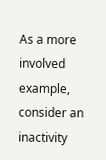As a more involved example, consider an inactivity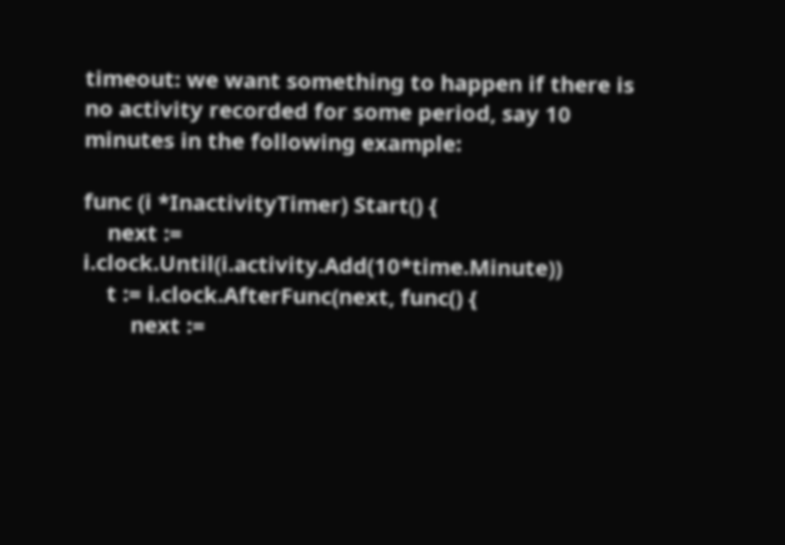timeout: we want something to happen if there is no activity recorded for some period, say 10 minutes in the following example:

func (i *InactivityTimer) Start() {
    next := i.clock.Until(i.activity.Add(10*time.Minute))
    t := i.clock.AfterFunc(next, func() {
        next :=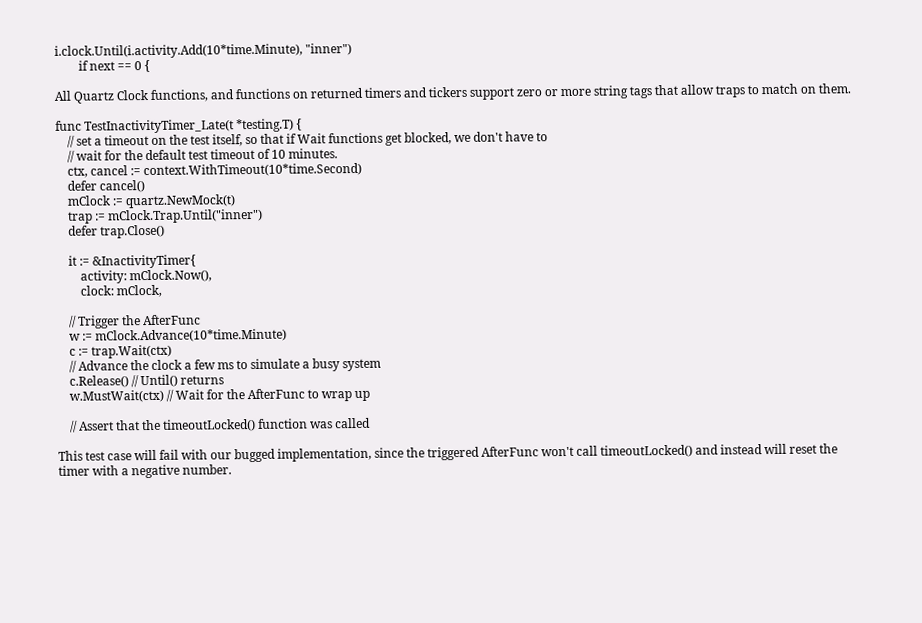i.clock.Until(i.activity.Add(10*time.Minute), "inner")
        if next == 0 {

All Quartz Clock functions, and functions on returned timers and tickers support zero or more string tags that allow traps to match on them.

func TestInactivityTimer_Late(t *testing.T) {
    // set a timeout on the test itself, so that if Wait functions get blocked, we don't have to
    // wait for the default test timeout of 10 minutes.
    ctx, cancel := context.WithTimeout(10*time.Second)
    defer cancel()
    mClock := quartz.NewMock(t)
    trap := mClock.Trap.Until("inner")
    defer trap.Close()

    it := &InactivityTimer{
        activity: mClock.Now(),
        clock: mClock,

    // Trigger the AfterFunc
    w := mClock.Advance(10*time.Minute)
    c := trap.Wait(ctx)
    // Advance the clock a few ms to simulate a busy system
    c.Release() // Until() returns
    w.MustWait(ctx) // Wait for the AfterFunc to wrap up

    // Assert that the timeoutLocked() function was called

This test case will fail with our bugged implementation, since the triggered AfterFunc won't call timeoutLocked() and instead will reset the timer with a negative number.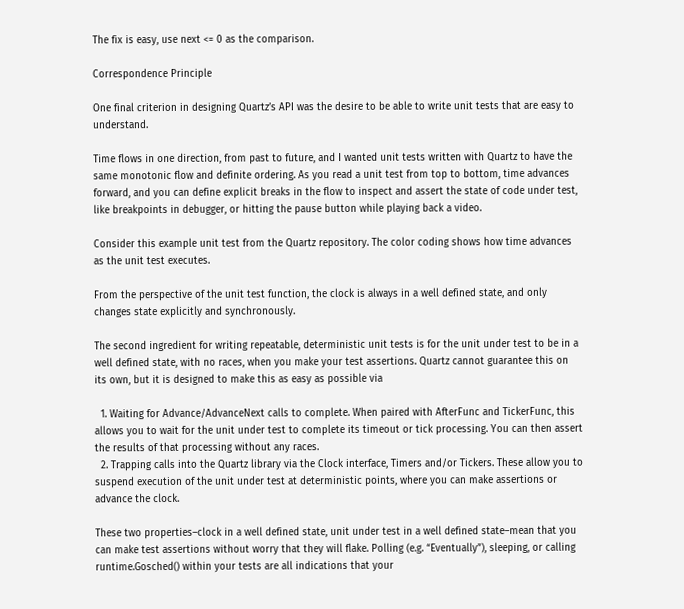The fix is easy, use next <= 0 as the comparison.

Correspondence Principle

One final criterion in designing Quartz’s API was the desire to be able to write unit tests that are easy to understand.

Time flows in one direction, from past to future, and I wanted unit tests written with Quartz to have the same monotonic flow and definite ordering. As you read a unit test from top to bottom, time advances forward, and you can define explicit breaks in the flow to inspect and assert the state of code under test, like breakpoints in debugger, or hitting the pause button while playing back a video.

Consider this example unit test from the Quartz repository. The color coding shows how time advances as the unit test executes.

From the perspective of the unit test function, the clock is always in a well defined state, and only changes state explicitly and synchronously.

The second ingredient for writing repeatable, deterministic unit tests is for the unit under test to be in a well defined state, with no races, when you make your test assertions. Quartz cannot guarantee this on its own, but it is designed to make this as easy as possible via

  1. Waiting for Advance/AdvanceNext calls to complete. When paired with AfterFunc and TickerFunc, this allows you to wait for the unit under test to complete its timeout or tick processing. You can then assert the results of that processing without any races.
  2. Trapping calls into the Quartz library via the Clock interface, Timers and/or Tickers. These allow you to suspend execution of the unit under test at deterministic points, where you can make assertions or advance the clock.

These two properties–clock in a well defined state, unit under test in a well defined state–mean that you can make test assertions without worry that they will flake. Polling (e.g. “Eventually”), sleeping, or calling runtime.Gosched() within your tests are all indications that your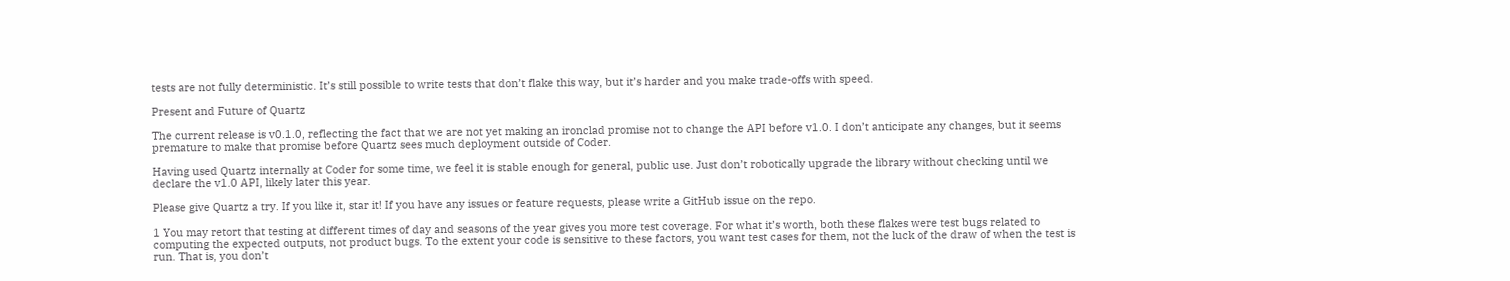tests are not fully deterministic. It’s still possible to write tests that don’t flake this way, but it’s harder and you make trade-offs with speed.

Present and Future of Quartz

The current release is v0.1.0, reflecting the fact that we are not yet making an ironclad promise not to change the API before v1.0. I don’t anticipate any changes, but it seems premature to make that promise before Quartz sees much deployment outside of Coder.

Having used Quartz internally at Coder for some time, we feel it is stable enough for general, public use. Just don’t robotically upgrade the library without checking until we declare the v1.0 API, likely later this year.

Please give Quartz a try. If you like it, star it! If you have any issues or feature requests, please write a GitHub issue on the repo.

1 You may retort that testing at different times of day and seasons of the year gives you more test coverage. For what it’s worth, both these flakes were test bugs related to computing the expected outputs, not product bugs. To the extent your code is sensitive to these factors, you want test cases for them, not the luck of the draw of when the test is run. That is, you don’t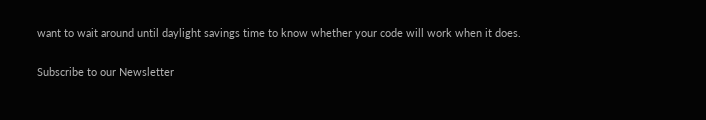want to wait around until daylight savings time to know whether your code will work when it does.

Subscribe to our Newsletter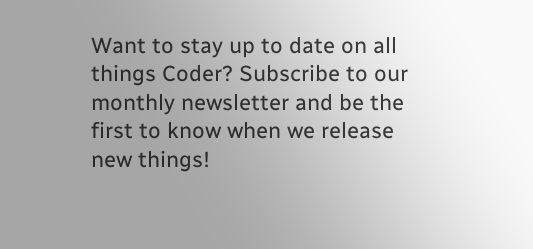Want to stay up to date on all things Coder? Subscribe to our monthly newsletter and be the first to know when we release new things!